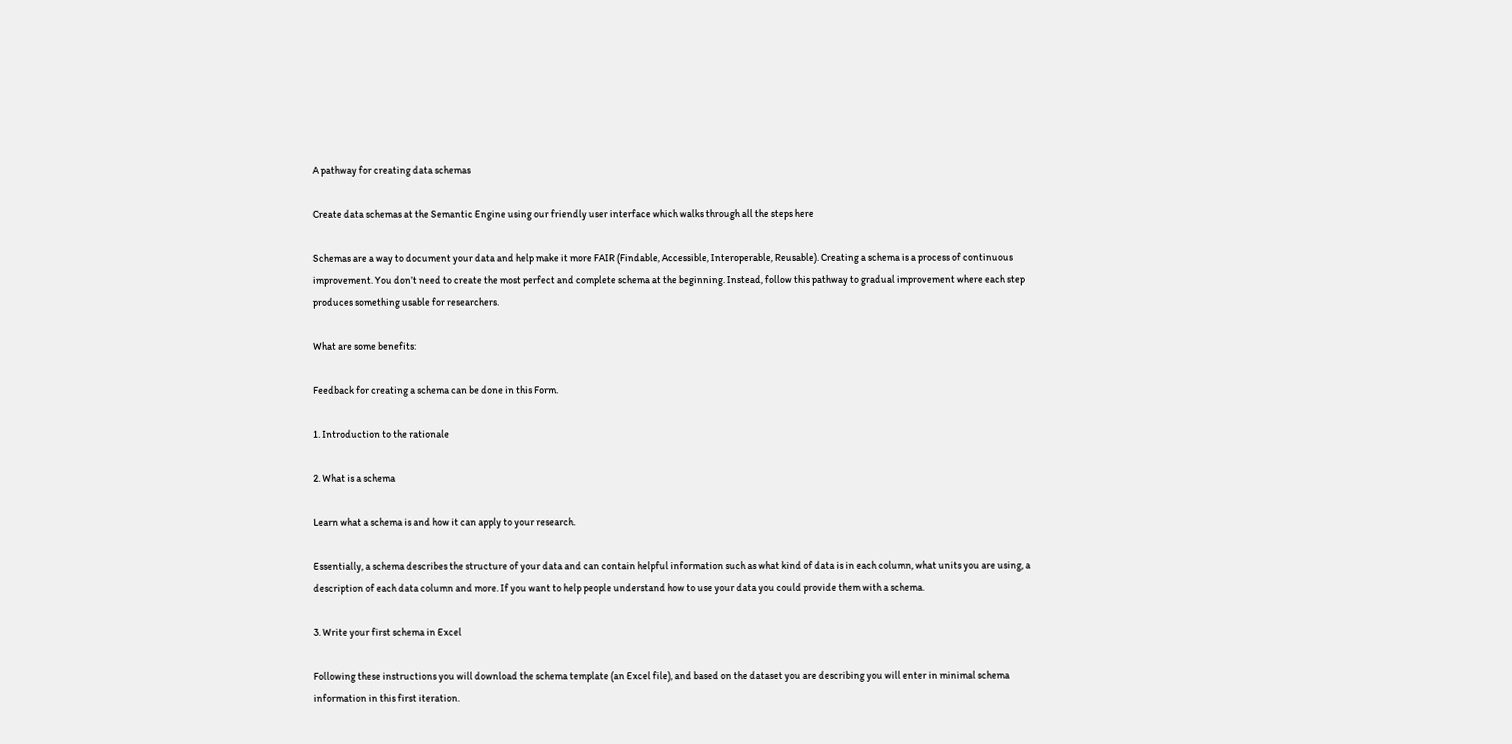A pathway for creating data schemas

Create data schemas at the Semantic Engine using our friendly user interface which walks through all the steps here

Schemas are a way to document your data and help make it more FAIR (Findable, Accessible, Interoperable, Reusable). Creating a schema is a process of continuous improvement. You don’t need to create the most perfect and complete schema at the beginning. Instead, follow this pathway to gradual improvement where each step produces something usable for researchers.

What are some benefits:

Feedback for creating a schema can be done in this Form.

1. Introduction to the rationale

2. What is a schema

Learn what a schema is and how it can apply to your research.

Essentially, a schema describes the structure of your data and can contain helpful information such as what kind of data is in each column, what units you are using, a description of each data column and more. If you want to help people understand how to use your data you could provide them with a schema.

3. Write your first schema in Excel

Following these instructions you will download the schema template (an Excel file), and based on the dataset you are describing you will enter in minimal schema information in this first iteration.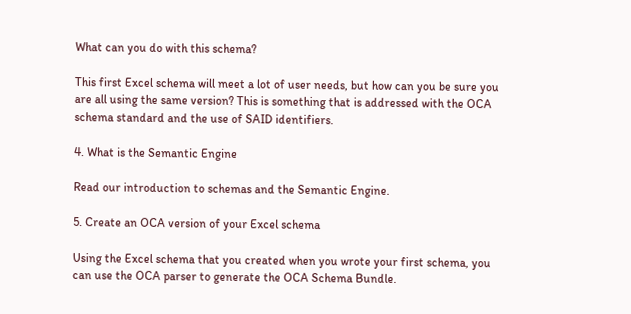What can you do with this schema?

This first Excel schema will meet a lot of user needs, but how can you be sure you are all using the same version? This is something that is addressed with the OCA schema standard and the use of SAID identifiers.

4. What is the Semantic Engine

Read our introduction to schemas and the Semantic Engine.

5. Create an OCA version of your Excel schema

Using the Excel schema that you created when you wrote your first schema, you can use the OCA parser to generate the OCA Schema Bundle.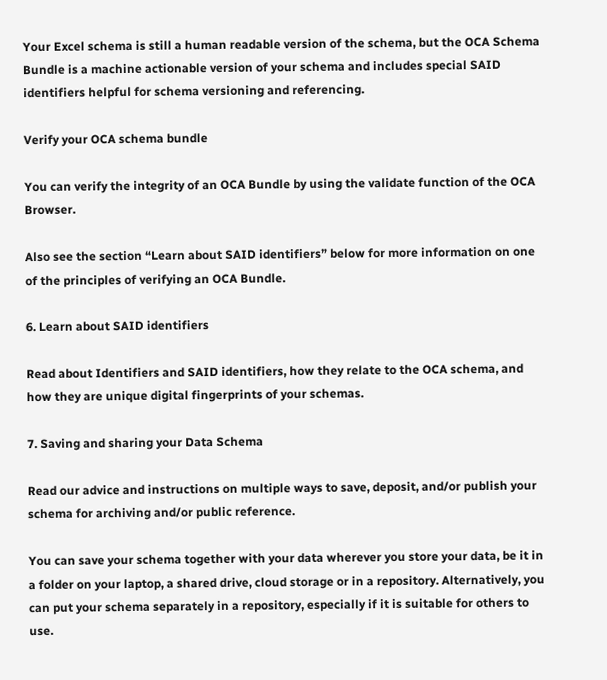Your Excel schema is still a human readable version of the schema, but the OCA Schema Bundle is a machine actionable version of your schema and includes special SAID identifiers helpful for schema versioning and referencing.

Verify your OCA schema bundle

You can verify the integrity of an OCA Bundle by using the validate function of the OCA Browser.

Also see the section “Learn about SAID identifiers” below for more information on one of the principles of verifying an OCA Bundle.

6. Learn about SAID identifiers

Read about Identifiers and SAID identifiers, how they relate to the OCA schema, and how they are unique digital fingerprints of your schemas.

7. Saving and sharing your Data Schema

Read our advice and instructions on multiple ways to save, deposit, and/or publish your schema for archiving and/or public reference.

You can save your schema together with your data wherever you store your data, be it in a folder on your laptop, a shared drive, cloud storage or in a repository. Alternatively, you can put your schema separately in a repository, especially if it is suitable for others to use.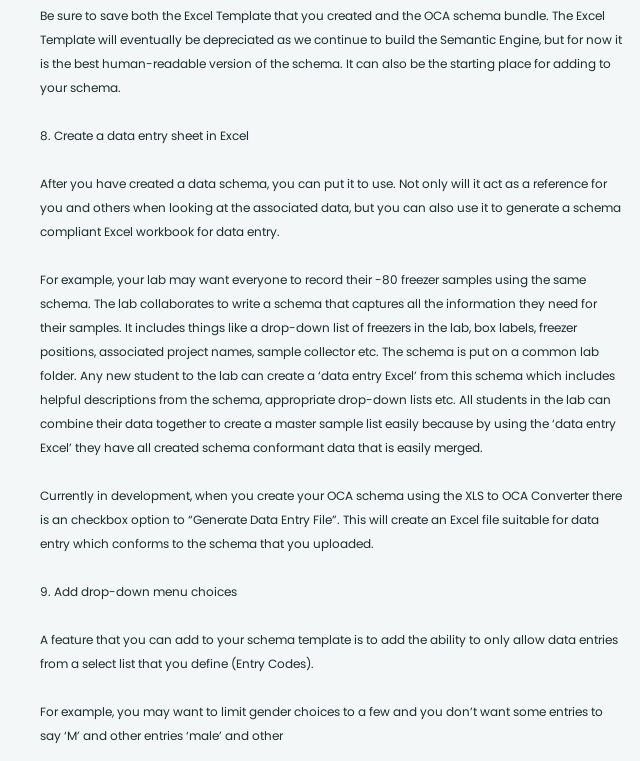Be sure to save both the Excel Template that you created and the OCA schema bundle. The Excel Template will eventually be depreciated as we continue to build the Semantic Engine, but for now it is the best human-readable version of the schema. It can also be the starting place for adding to your schema.

8. Create a data entry sheet in Excel

After you have created a data schema, you can put it to use. Not only will it act as a reference for you and others when looking at the associated data, but you can also use it to generate a schema compliant Excel workbook for data entry.

For example, your lab may want everyone to record their -80 freezer samples using the same schema. The lab collaborates to write a schema that captures all the information they need for their samples. It includes things like a drop-down list of freezers in the lab, box labels, freezer positions, associated project names, sample collector etc. The schema is put on a common lab folder. Any new student to the lab can create a ‘data entry Excel’ from this schema which includes helpful descriptions from the schema, appropriate drop-down lists etc. All students in the lab can combine their data together to create a master sample list easily because by using the ‘data entry Excel’ they have all created schema conformant data that is easily merged.

Currently in development, when you create your OCA schema using the XLS to OCA Converter there is an checkbox option to “Generate Data Entry File”. This will create an Excel file suitable for data entry which conforms to the schema that you uploaded.

9. Add drop-down menu choices

A feature that you can add to your schema template is to add the ability to only allow data entries from a select list that you define (Entry Codes).

For example, you may want to limit gender choices to a few and you don’t want some entries to say ‘M’ and other entries ‘male’ and other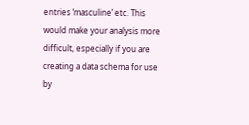entries ‘masculine’ etc. This would make your analysis more difficult, especially if you are creating a data schema for use by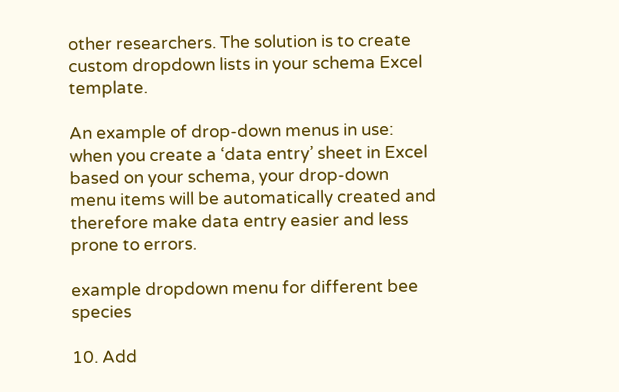other researchers. The solution is to create custom dropdown lists in your schema Excel template.

An example of drop-down menus in use: when you create a ‘data entry’ sheet in Excel based on your schema, your drop-down menu items will be automatically created and therefore make data entry easier and less prone to errors.

example dropdown menu for different bee species

10. Add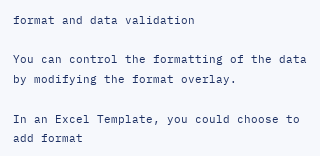format and data validation

You can control the formatting of the data by modifying the format overlay.

In an Excel Template, you could choose to add format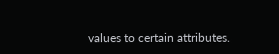values to certain attributes.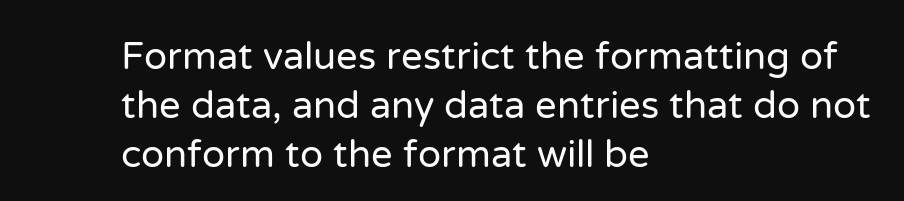Format values restrict the formatting of the data, and any data entries that do not conform to the format will be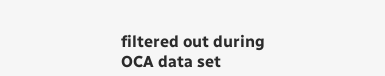filtered out during OCA data set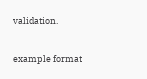validation.

example format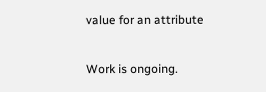value for an attribute

Work is ongoing.